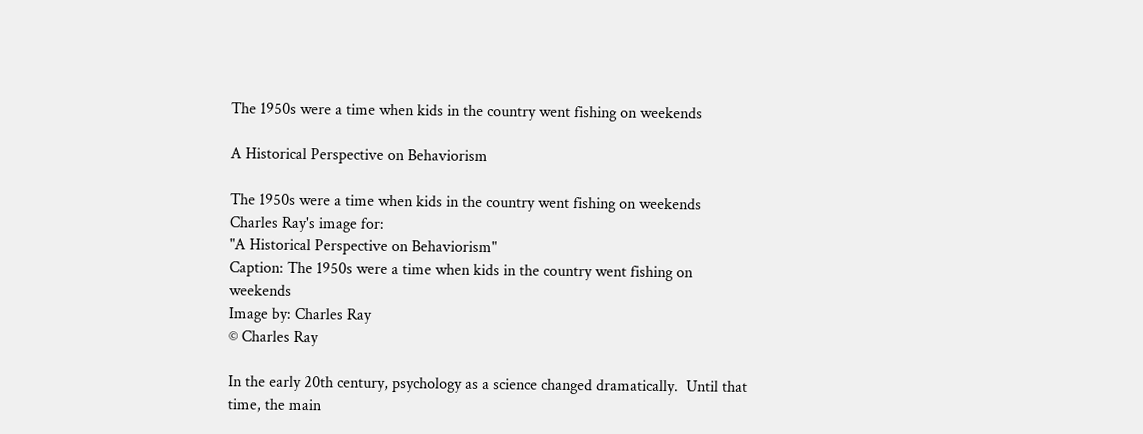The 1950s were a time when kids in the country went fishing on weekends

A Historical Perspective on Behaviorism

The 1950s were a time when kids in the country went fishing on weekends
Charles Ray's image for:
"A Historical Perspective on Behaviorism"
Caption: The 1950s were a time when kids in the country went fishing on weekends
Image by: Charles Ray
© Charles Ray

In the early 20th century, psychology as a science changed dramatically.  Until that time, the main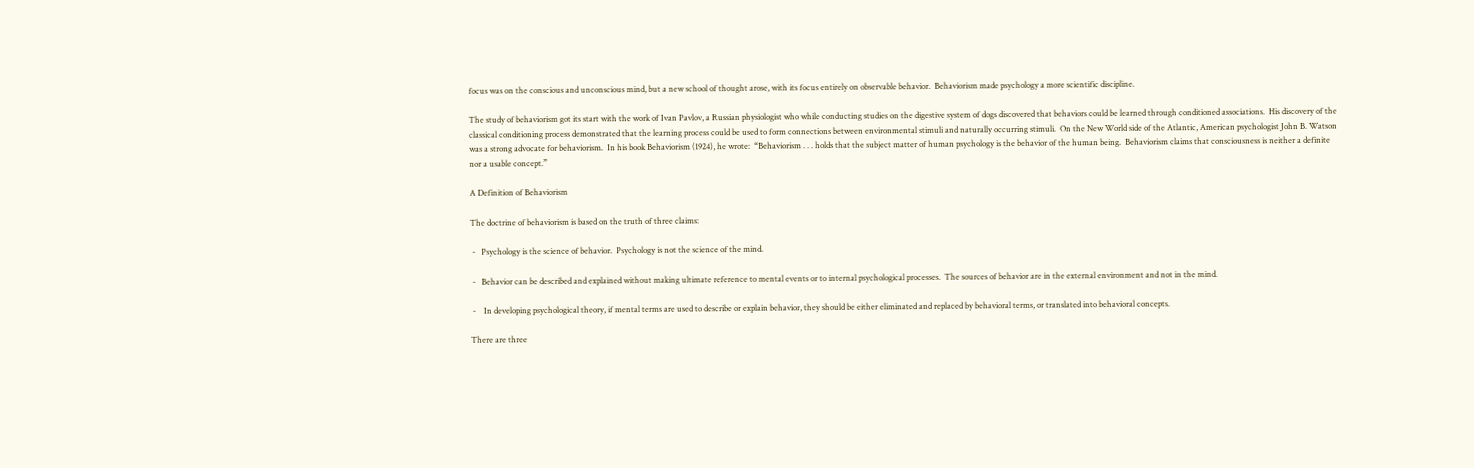focus was on the conscious and unconscious mind, but a new school of thought arose, with its focus entirely on observable behavior.  Behaviorism made psychology a more scientific discipline.

The study of behaviorism got its start with the work of Ivan Pavlov, a Russian physiologist who while conducting studies on the digestive system of dogs discovered that behaviors could be learned through conditioned associations.  His discovery of the classical conditioning process demonstrated that the learning process could be used to form connections between environmental stimuli and naturally occurring stimuli.  On the New World side of the Atlantic, American psychologist John B. Watson was a strong advocate for behaviorism.  In his book Behaviorism (1924), he wrote:  “Behaviorism . . . holds that the subject matter of human psychology is the behavior of the human being.  Behaviorism claims that consciousness is neither a definite nor a usable concept.”

A Definition of Behaviorism

The doctrine of behaviorism is based on the truth of three claims:

 -   Psychology is the science of behavior.  Psychology is not the science of the mind.

 -   Behavior can be described and explained without making ultimate reference to mental events or to internal psychological processes.  The sources of behavior are in the external environment and not in the mind.

 -    In developing psychological theory, if mental terms are used to describe or explain behavior, they should be either eliminated and replaced by behavioral terms, or translated into behavioral concepts.

There are three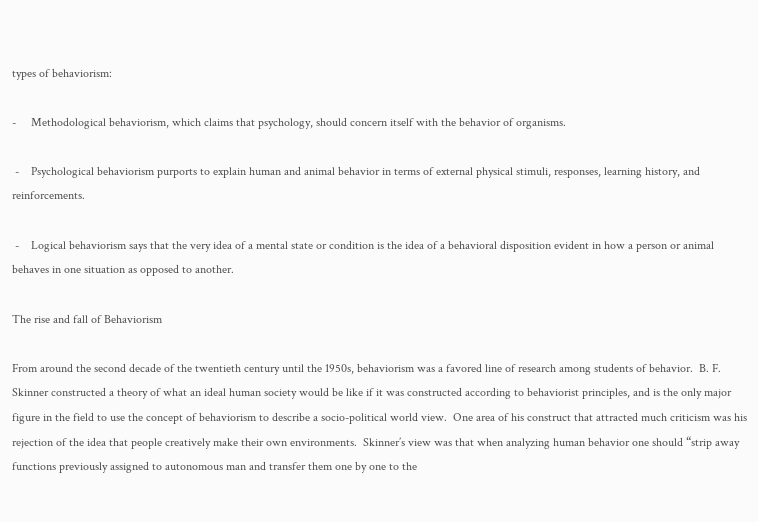types of behaviorism:

-     Methodological behaviorism, which claims that psychology, should concern itself with the behavior of organisms.

 -    Psychological behaviorism purports to explain human and animal behavior in terms of external physical stimuli, responses, learning history, and reinforcements.

 -    Logical behaviorism says that the very idea of a mental state or condition is the idea of a behavioral disposition evident in how a person or animal behaves in one situation as opposed to another.

The rise and fall of Behaviorism

From around the second decade of the twentieth century until the 1950s, behaviorism was a favored line of research among students of behavior.  B. F. Skinner constructed a theory of what an ideal human society would be like if it was constructed according to behaviorist principles, and is the only major figure in the field to use the concept of behaviorism to describe a socio-political world view.  One area of his construct that attracted much criticism was his rejection of the idea that people creatively make their own environments.  Skinner’s view was that when analyzing human behavior one should “strip away functions previously assigned to autonomous man and transfer them one by one to the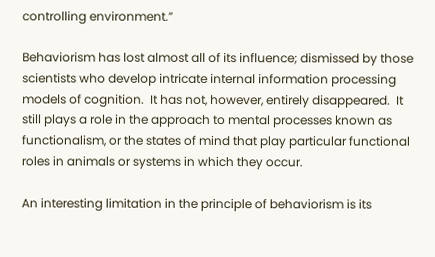controlling environment.”

Behaviorism has lost almost all of its influence; dismissed by those scientists who develop intricate internal information processing models of cognition.  It has not, however, entirely disappeared.  It still plays a role in the approach to mental processes known as functionalism, or the states of mind that play particular functional roles in animals or systems in which they occur.

An interesting limitation in the principle of behaviorism is its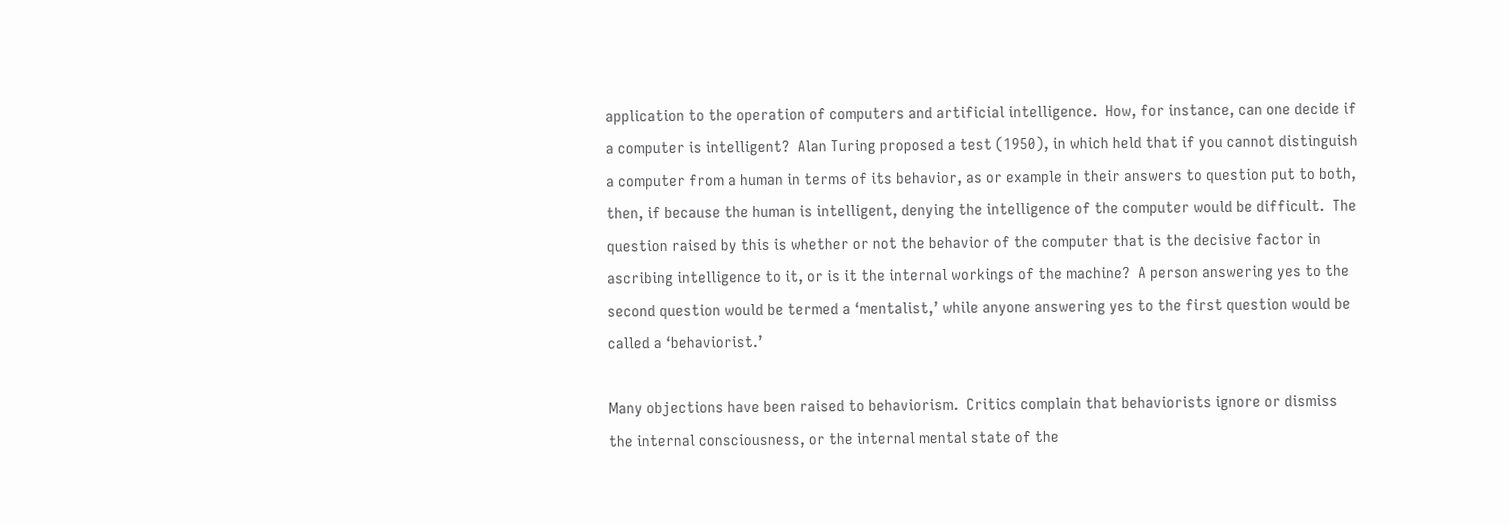application to the operation of computers and artificial intelligence.  How, for instance, can one decide if a computer is intelligent?  Alan Turing proposed a test (1950), in which held that if you cannot distinguish a computer from a human in terms of its behavior, as or example in their answers to question put to both, then, if because the human is intelligent, denying the intelligence of the computer would be difficult.  The question raised by this is whether or not the behavior of the computer that is the decisive factor in ascribing intelligence to it, or is it the internal workings of the machine?  A person answering yes to the second question would be termed a ‘mentalist,’ while anyone answering yes to the first question would be called a ‘behaviorist.’

Many objections have been raised to behaviorism.  Critics complain that behaviorists ignore or dismiss the internal consciousness, or the internal mental state of the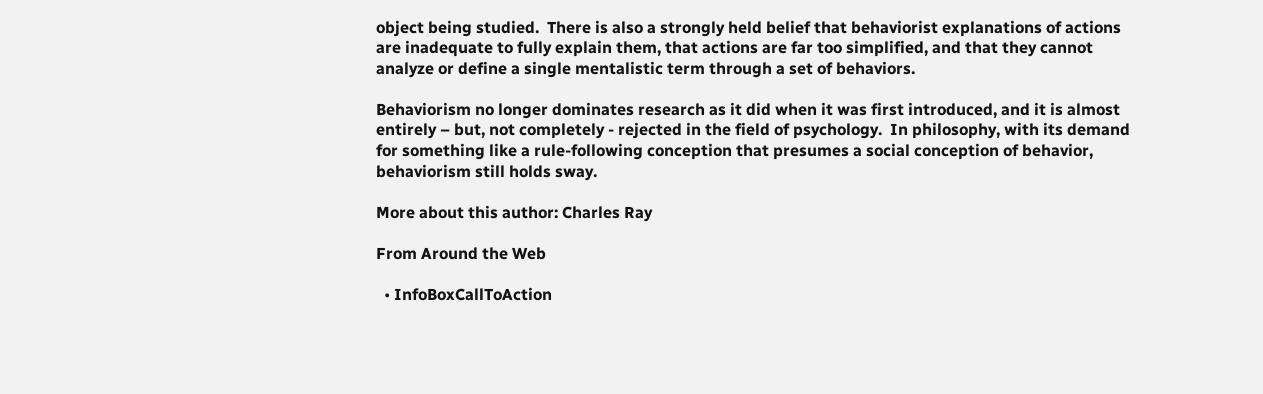object being studied.  There is also a strongly held belief that behaviorist explanations of actions are inadequate to fully explain them, that actions are far too simplified, and that they cannot analyze or define a single mentalistic term through a set of behaviors.

Behaviorism no longer dominates research as it did when it was first introduced, and it is almost entirely – but, not completely - rejected in the field of psychology.  In philosophy, with its demand for something like a rule-following conception that presumes a social conception of behavior, behaviorism still holds sway.

More about this author: Charles Ray

From Around the Web

  • InfoBoxCallToAction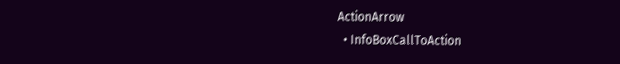ActionArrow
  • InfoBoxCallToAction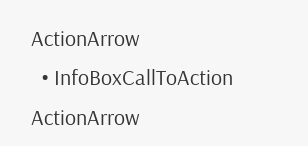ActionArrow
  • InfoBoxCallToAction ActionArrow